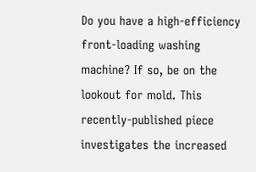Do you have a high-efficiency front-loading washing machine? If so, be on the lookout for mold. This recently-published piece investigates the increased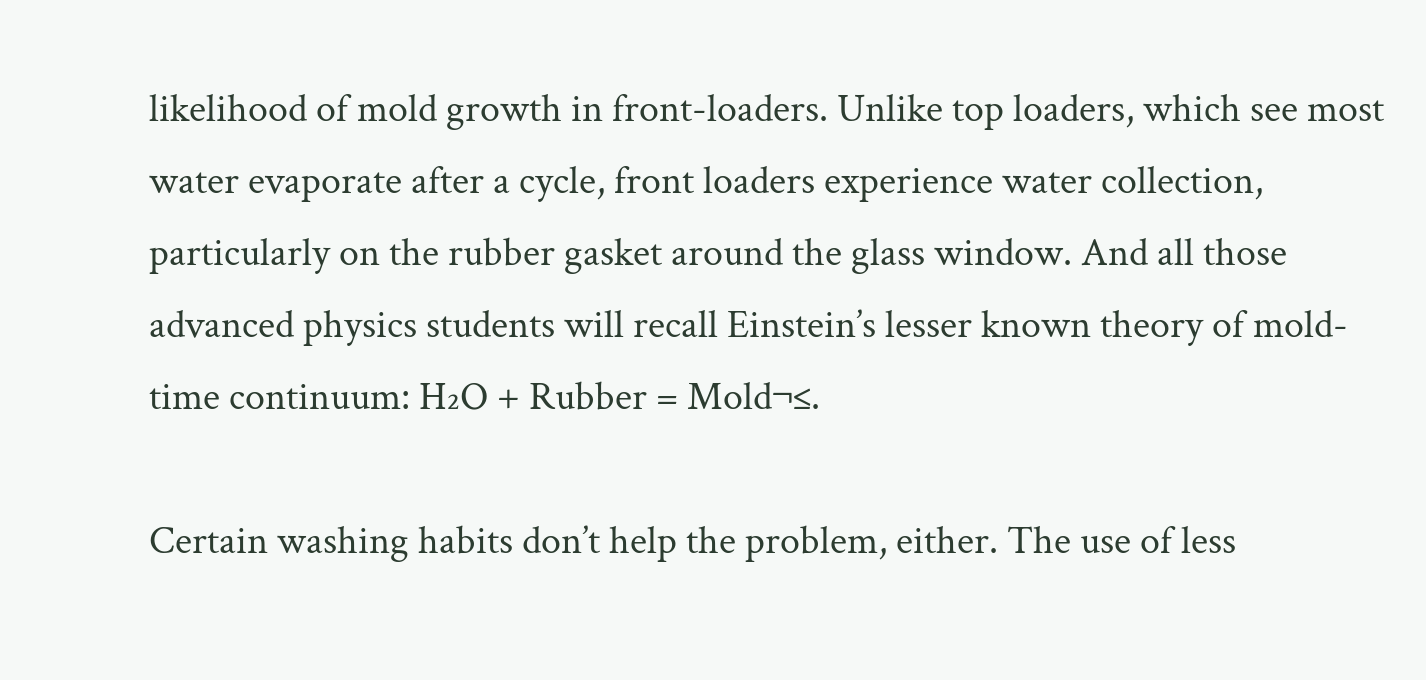likelihood of mold growth in front-loaders. Unlike top loaders, which see most water evaporate after a cycle, front loaders experience water collection, particularly on the rubber gasket around the glass window. And all those advanced physics students will recall Einstein’s lesser known theory of mold-time continuum: H₂O + Rubber = Mold¬≤.

Certain washing habits don’t help the problem, either. The use of less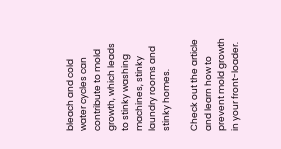bleach and cold water cycles can contribute to mold growth, which leads to stinky washing machines, stinky laundry rooms and stinky homes.

Check out the article and learn how to prevent mold growth in your front-loader.